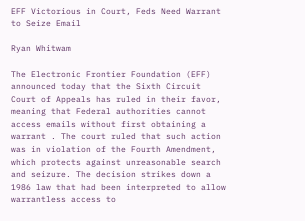EFF Victorious in Court, Feds Need Warrant to Seize Email

Ryan Whitwam

The Electronic Frontier Foundation (EFF) announced today that the Sixth Circuit Court of Appeals has ruled in their favor, meaning that Federal authorities cannot access emails without first obtaining a warrant . The court ruled that such action was in violation of the Fourth Amendment, which protects against unreasonable search and seizure. The decision strikes down a 1986 law that had been interpreted to allow warrantless access to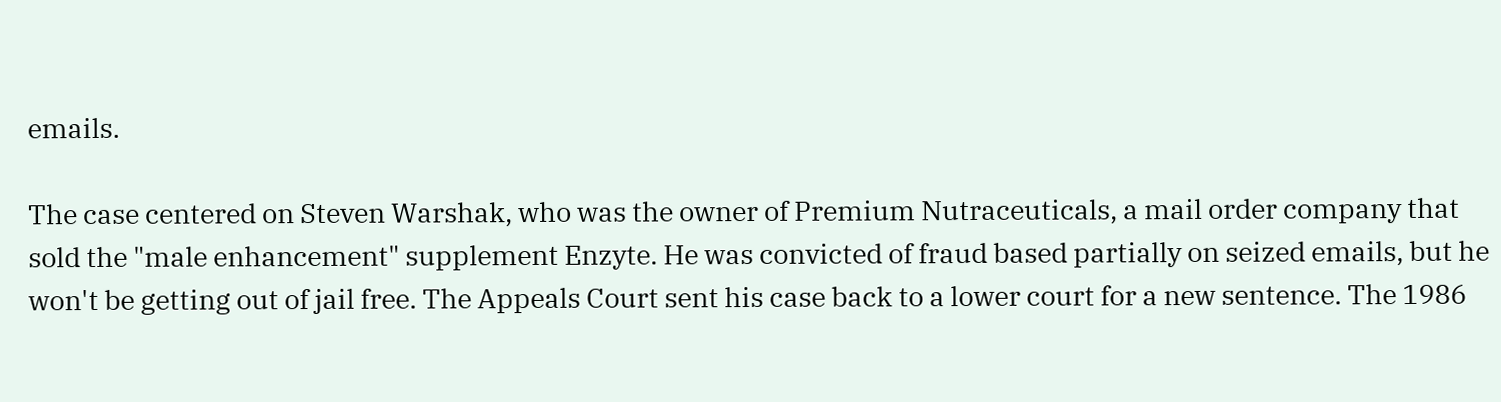emails.

The case centered on Steven Warshak, who was the owner of Premium Nutraceuticals, a mail order company that sold the "male enhancement" supplement Enzyte. He was convicted of fraud based partially on seized emails, but he won't be getting out of jail free. The Appeals Court sent his case back to a lower court for a new sentence. The 1986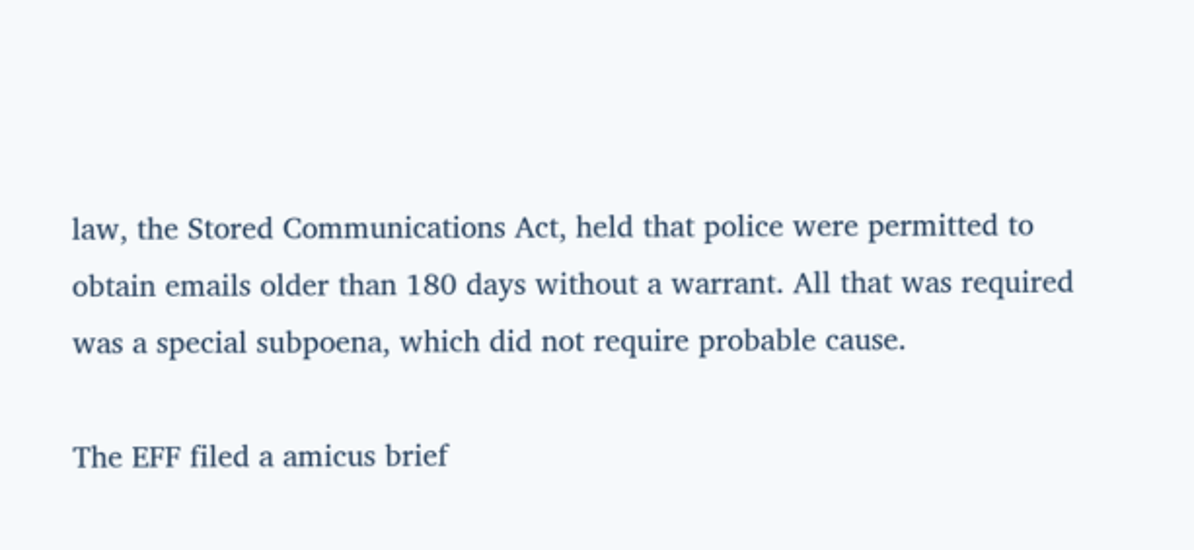law, the Stored Communications Act, held that police were permitted to obtain emails older than 180 days without a warrant. All that was required was a special subpoena, which did not require probable cause.

The EFF filed a amicus brief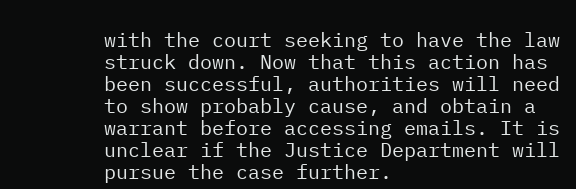with the court seeking to have the law struck down. Now that this action has been successful, authorities will need to show probably cause, and obtain a warrant before accessing emails. It is unclear if the Justice Department will pursue the case further.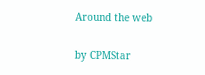Around the web

by CPMStar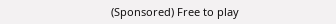(Sponsored) Free to play